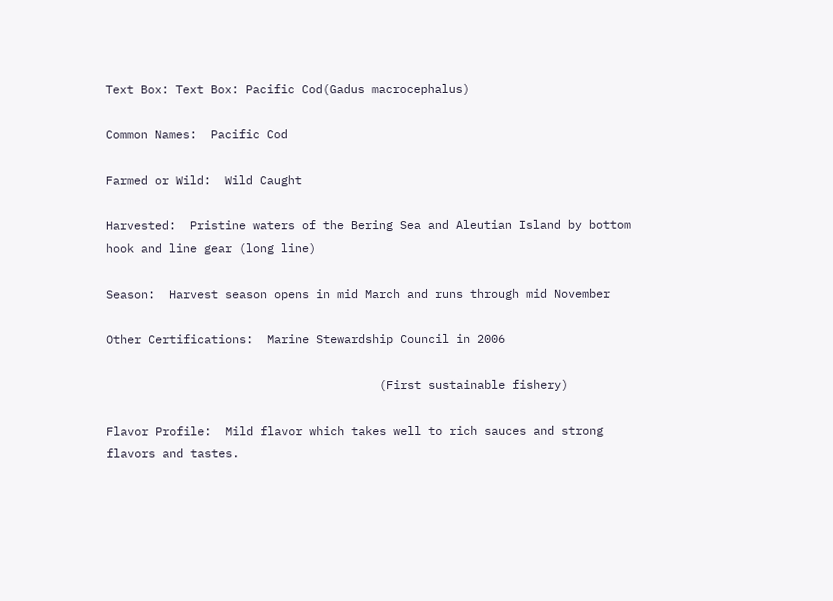Text Box: Text Box: Pacific Cod(Gadus macrocephalus)

Common Names:  Pacific Cod

Farmed or Wild:  Wild Caught

Harvested:  Pristine waters of the Bering Sea and Aleutian Island by bottom hook and line gear (long line)

Season:  Harvest season opens in mid March and runs through mid November

Other Certifications:  Marine Stewardship Council in 2006

                                       (First sustainable fishery)

Flavor Profile:  Mild flavor which takes well to rich sauces and strong flavors and tastes.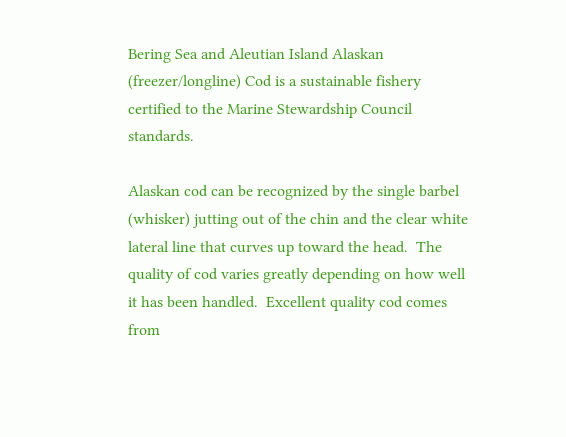Bering Sea and Aleutian Island Alaskan (freezer/longline) Cod is a sustainable fishery certified to the Marine Stewardship Council standards.

Alaskan cod can be recognized by the single barbel (whisker) jutting out of the chin and the clear white lateral line that curves up toward the head.  The quality of cod varies greatly depending on how well it has been handled.  Excellent quality cod comes from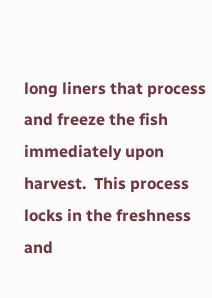long liners that process and freeze the fish immediately upon harvest.  This process locks in the freshness and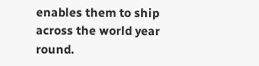enables them to ship across the world year round.